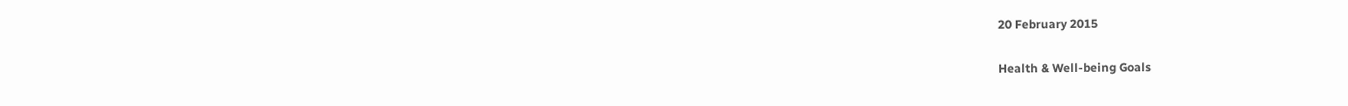20 February 2015

Health & Well-being Goals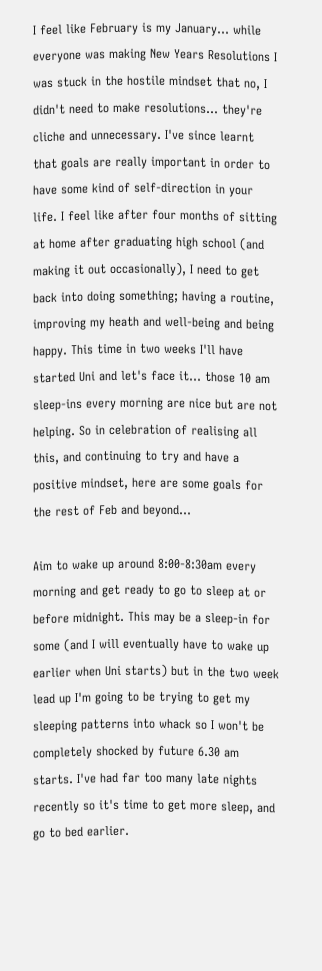I feel like February is my January... while everyone was making New Years Resolutions I was stuck in the hostile mindset that no, I didn't need to make resolutions... they're cliche and unnecessary. I've since learnt that goals are really important in order to have some kind of self-direction in your life. I feel like after four months of sitting at home after graduating high school (and making it out occasionally), I need to get back into doing something; having a routine, improving my heath and well-being and being happy. This time in two weeks I'll have started Uni and let's face it... those 10 am sleep-ins every morning are nice but are not helping. So in celebration of realising all this, and continuing to try and have a positive mindset, here are some goals for the rest of Feb and beyond...

Aim to wake up around 8:00-8:30am every morning and get ready to go to sleep at or before midnight. This may be a sleep-in for some (and I will eventually have to wake up earlier when Uni starts) but in the two week lead up I'm going to be trying to get my sleeping patterns into whack so I won't be completely shocked by future 6.30 am starts. I've had far too many late nights recently so it's time to get more sleep, and go to bed earlier.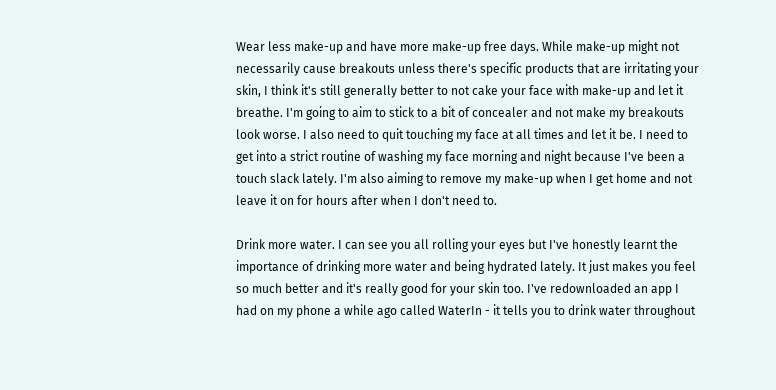Wear less make-up and have more make-up free days. While make-up might not necessarily cause breakouts unless there's specific products that are irritating your skin, I think it's still generally better to not cake your face with make-up and let it breathe. I'm going to aim to stick to a bit of concealer and not make my breakouts look worse. I also need to quit touching my face at all times and let it be. I need to get into a strict routine of washing my face morning and night because I've been a touch slack lately. I'm also aiming to remove my make-up when I get home and not leave it on for hours after when I don't need to.

Drink more water. I can see you all rolling your eyes but I've honestly learnt the importance of drinking more water and being hydrated lately. It just makes you feel so much better and it's really good for your skin too. I've redownloaded an app I had on my phone a while ago called WaterIn - it tells you to drink water throughout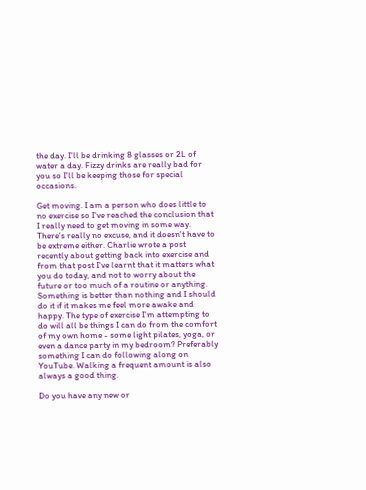the day. I'll be drinking 8 glasses or 2L of water a day. Fizzy drinks are really bad for you so I'll be keeping those for special occasions.

Get moving. I am a person who does little to no exercise so I've reached the conclusion that I really need to get moving in some way. There's really no excuse, and it doesn't have to be extreme either. Charlie wrote a post recently about getting back into exercise and from that post I've learnt that it matters what you do today, and not to worry about the future or too much of a routine or anything. Something is better than nothing and I should do it if it makes me feel more awake and happy. The type of exercise I'm attempting to do will all be things I can do from the comfort of my own home - some light pilates, yoga, or even a dance party in my bedroom? Preferably something I can do following along on YouTube. Walking a frequent amount is also always a good thing.

Do you have any new or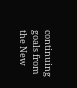continuing goals from the New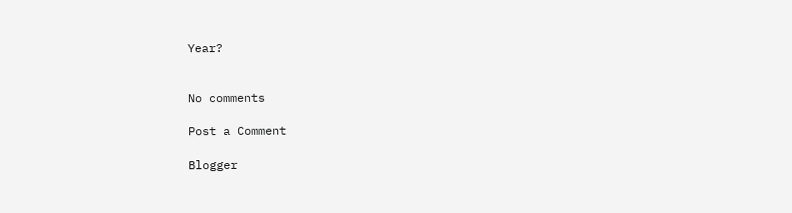Year?


No comments

Post a Comment

Blogger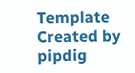Template Created by pipdig